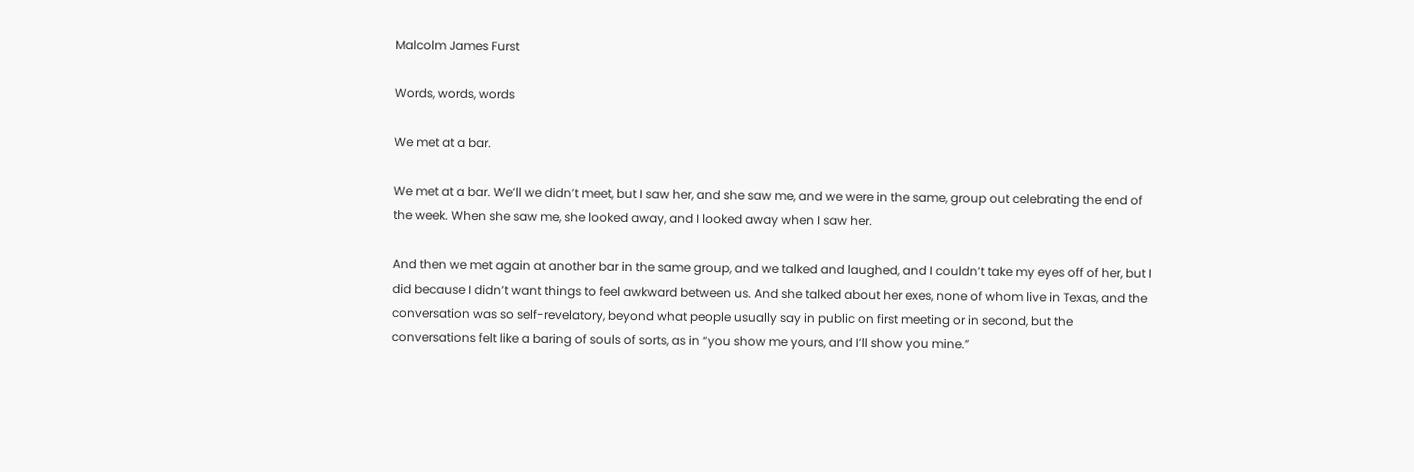Malcolm James Furst

Words, words, words

We met at a bar.

We met at a bar. We’ll we didn’t meet, but I saw her, and she saw me, and we were in the same, group out celebrating the end of the week. When she saw me, she looked away, and I looked away when I saw her.

And then we met again at another bar in the same group, and we talked and laughed, and I couldn’t take my eyes off of her, but I did because I didn’t want things to feel awkward between us. And she talked about her exes, none of whom live in Texas, and the conversation was so self-revelatory, beyond what people usually say in public on first meeting or in second, but the conversations felt like a baring of souls of sorts, as in “you show me yours, and I’ll show you mine.”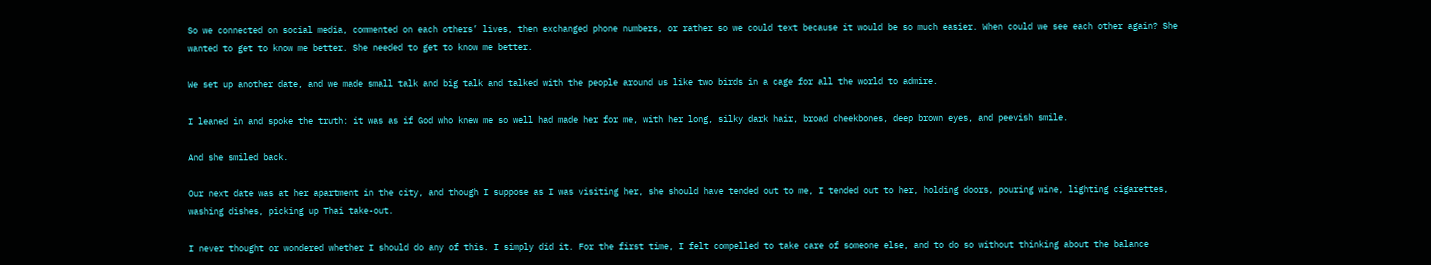So we connected on social media, commented on each others’ lives, then exchanged phone numbers, or rather so we could text because it would be so much easier. When could we see each other again? She wanted to get to know me better. She needed to get to know me better.

We set up another date, and we made small talk and big talk and talked with the people around us like two birds in a cage for all the world to admire.

I leaned in and spoke the truth: it was as if God who knew me so well had made her for me, with her long, silky dark hair, broad cheekbones, deep brown eyes, and peevish smile.

And she smiled back.

Our next date was at her apartment in the city, and though I suppose as I was visiting her, she should have tended out to me, I tended out to her, holding doors, pouring wine, lighting cigarettes, washing dishes, picking up Thai take-out.

I never thought or wondered whether I should do any of this. I simply did it. For the first time, I felt compelled to take care of someone else, and to do so without thinking about the balance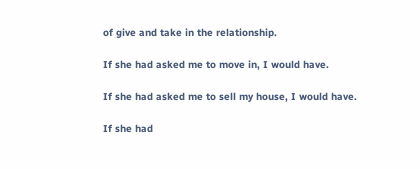of give and take in the relationship.

If she had asked me to move in, I would have.

If she had asked me to sell my house, I would have.

If she had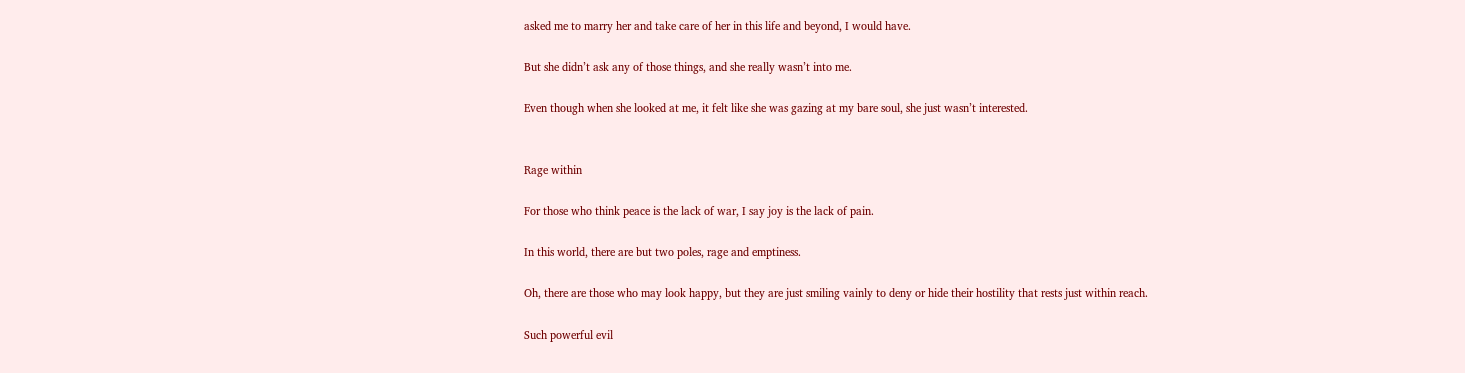asked me to marry her and take care of her in this life and beyond, I would have.

But she didn’t ask any of those things, and she really wasn’t into me.

Even though when she looked at me, it felt like she was gazing at my bare soul, she just wasn’t interested.


Rage within

For those who think peace is the lack of war, I say joy is the lack of pain.

In this world, there are but two poles, rage and emptiness.

Oh, there are those who may look happy, but they are just smiling vainly to deny or hide their hostility that rests just within reach.

Such powerful evil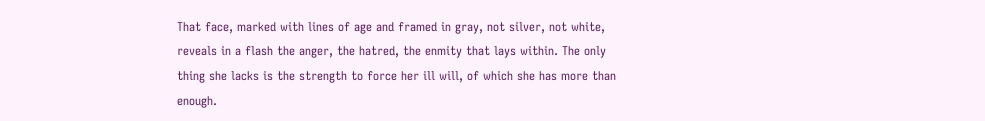That face, marked with lines of age and framed in gray, not silver, not white, reveals in a flash the anger, the hatred, the enmity that lays within. The only thing she lacks is the strength to force her ill will, of which she has more than enough.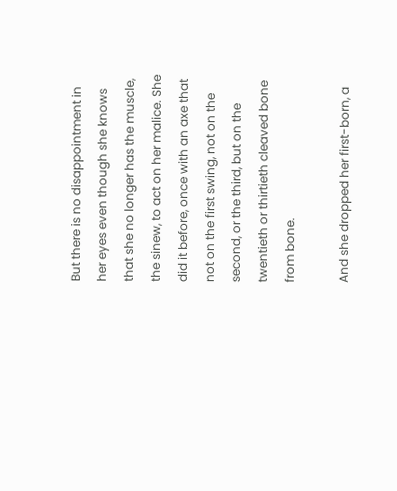But there is no disappointment in her eyes even though she knows that she no longer has the muscle, the sinew, to act on her malice. She did it before, once with an axe that not on the first swing, not on the second, or the third, but on the twentieth or thirtieth cleaved bone from bone.

And she dropped her first-born, a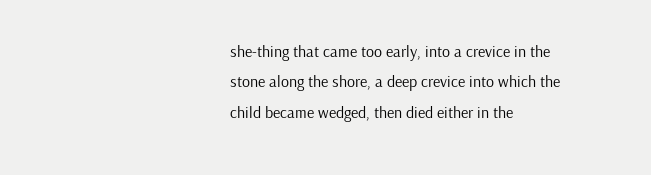she-thing that came too early, into a crevice in the stone along the shore, a deep crevice into which the child became wedged, then died either in the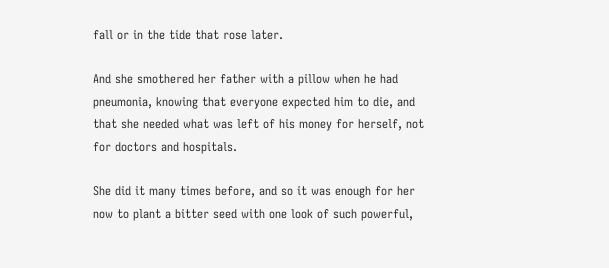fall or in the tide that rose later.

And she smothered her father with a pillow when he had pneumonia, knowing that everyone expected him to die, and that she needed what was left of his money for herself, not for doctors and hospitals.

She did it many times before, and so it was enough for her now to plant a bitter seed with one look of such powerful,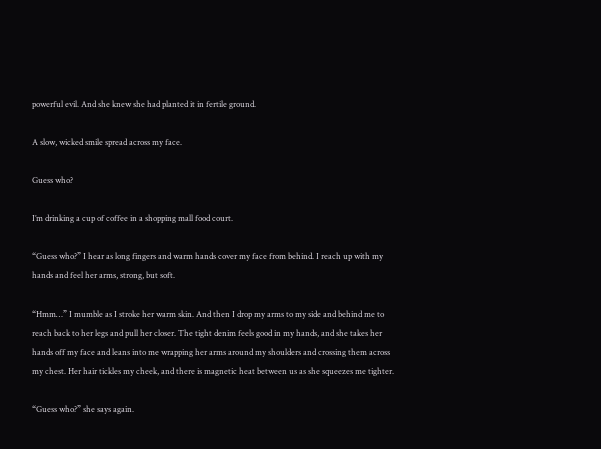powerful evil. And she knew she had planted it in fertile ground.

A slow, wicked smile spread across my face.

Guess who?

I’m drinking a cup of coffee in a shopping mall food court.

“Guess who?” I hear as long fingers and warm hands cover my face from behind. I reach up with my hands and feel her arms, strong, but soft.

“Hmm…” I mumble as I stroke her warm skin. And then I drop my arms to my side and behind me to reach back to her legs and pull her closer. The tight denim feels good in my hands, and she takes her hands off my face and leans into me wrapping her arms around my shoulders and crossing them across my chest. Her hair tickles my cheek, and there is magnetic heat between us as she squeezes me tighter.

“Guess who?” she says again.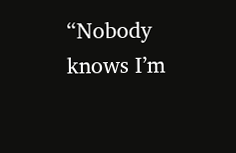“Nobody knows I’m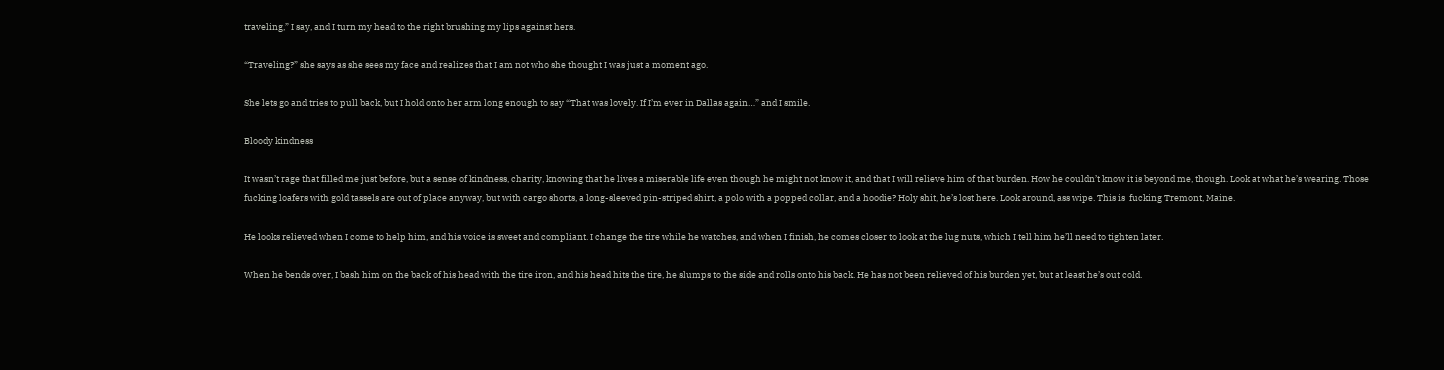traveling,” I say, and I turn my head to the right brushing my lips against hers.

“Traveling?” she says as she sees my face and realizes that I am not who she thought I was just a moment ago.

She lets go and tries to pull back, but I hold onto her arm long enough to say “That was lovely. If I’m ever in Dallas again…” and I smile.

Bloody kindness

It wasn’t rage that filled me just before, but a sense of kindness, charity, knowing that he lives a miserable life even though he might not know it, and that I will relieve him of that burden. How he couldn’t know it is beyond me, though. Look at what he’s wearing. Those fucking loafers with gold tassels are out of place anyway, but with cargo shorts, a long-sleeved pin-striped shirt, a polo with a popped collar, and a hoodie? Holy shit, he’s lost here. Look around, ass wipe. This is  fucking Tremont, Maine.

He looks relieved when I come to help him, and his voice is sweet and compliant. I change the tire while he watches, and when I finish, he comes closer to look at the lug nuts, which I tell him he’ll need to tighten later.

When he bends over, I bash him on the back of his head with the tire iron, and his head hits the tire, he slumps to the side and rolls onto his back. He has not been relieved of his burden yet, but at least he’s out cold.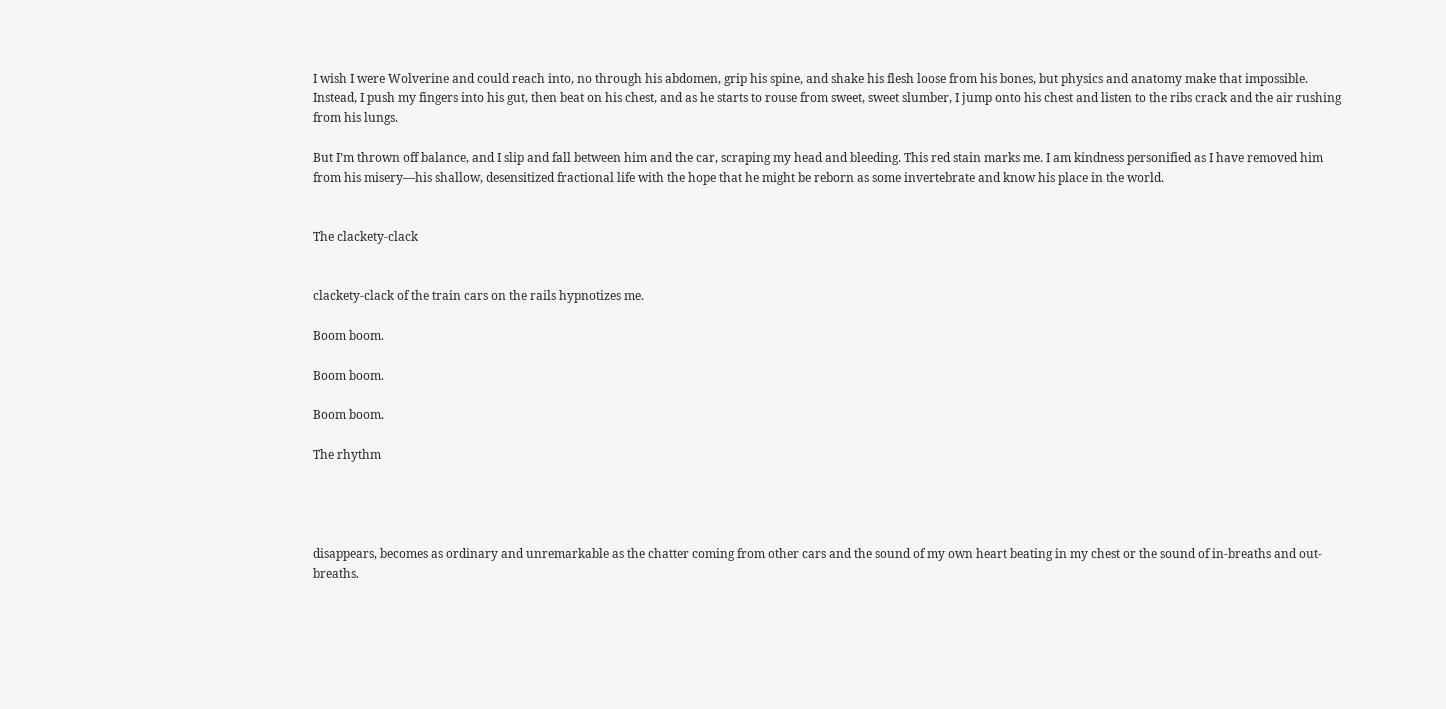I wish I were Wolverine and could reach into, no through his abdomen, grip his spine, and shake his flesh loose from his bones, but physics and anatomy make that impossible. Instead, I push my fingers into his gut, then beat on his chest, and as he starts to rouse from sweet, sweet slumber, I jump onto his chest and listen to the ribs crack and the air rushing from his lungs.

But I’m thrown off balance, and I slip and fall between him and the car, scraping my head and bleeding. This red stain marks me. I am kindness personified as I have removed him from his misery—his shallow, desensitized fractional life with the hope that he might be reborn as some invertebrate and know his place in the world.


The clackety-clack


clackety-clack of the train cars on the rails hypnotizes me.

Boom boom.

Boom boom.

Boom boom.

The rhythm




disappears, becomes as ordinary and unremarkable as the chatter coming from other cars and the sound of my own heart beating in my chest or the sound of in-breaths and out-breaths.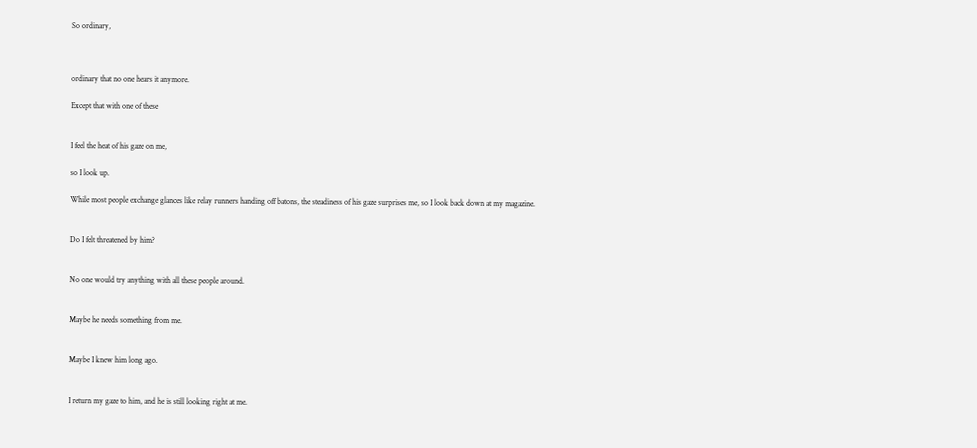So ordinary,



ordinary that no one hears it anymore.

Except that with one of these


I feel the heat of his gaze on me,

so I look up.

While most people exchange glances like relay runners handing off batons, the steadiness of his gaze surprises me, so I look back down at my magazine.


Do I felt threatened by him?


No one would try anything with all these people around.


Maybe he needs something from me.


Maybe I knew him long ago.


I return my gaze to him, and he is still looking right at me.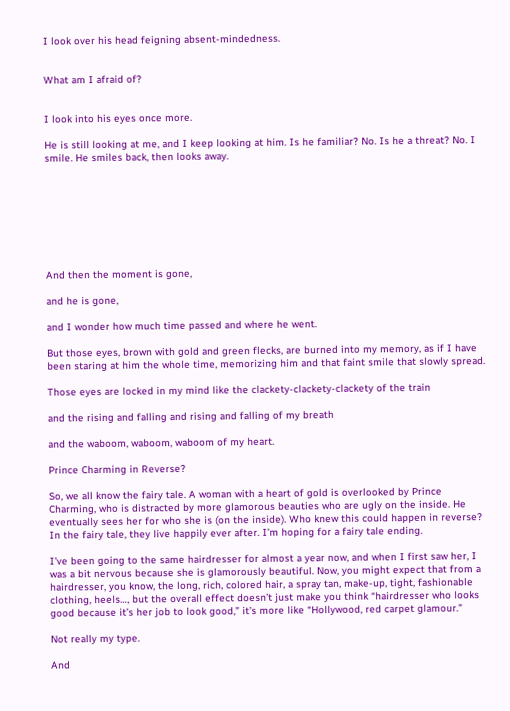I look over his head feigning absent-mindedness.


What am I afraid of?


I look into his eyes once more.

He is still looking at me, and I keep looking at him. Is he familiar? No. Is he a threat? No. I smile. He smiles back, then looks away.








And then the moment is gone,

and he is gone,

and I wonder how much time passed and where he went.

But those eyes, brown with gold and green flecks, are burned into my memory, as if I have been staring at him the whole time, memorizing him and that faint smile that slowly spread.

Those eyes are locked in my mind like the clackety-clackety-clackety of the train

and the rising and falling and rising and falling of my breath

and the waboom, waboom, waboom of my heart.

Prince Charming in Reverse?

So, we all know the fairy tale. A woman with a heart of gold is overlooked by Prince Charming, who is distracted by more glamorous beauties who are ugly on the inside. He eventually sees her for who she is (on the inside). Who knew this could happen in reverse? In the fairy tale, they live happily ever after. I’m hoping for a fairy tale ending.

I’ve been going to the same hairdresser for almost a year now, and when I first saw her, I was a bit nervous because she is glamorously beautiful. Now, you might expect that from a hairdresser, you know, the long, rich, colored hair, a spray tan, make-up, tight, fashionable clothing, heels…, but the overall effect doesn’t just make you think “hairdresser who looks good because it’s her job to look good,” it’s more like “Hollywood, red carpet glamour.”

Not really my type.

And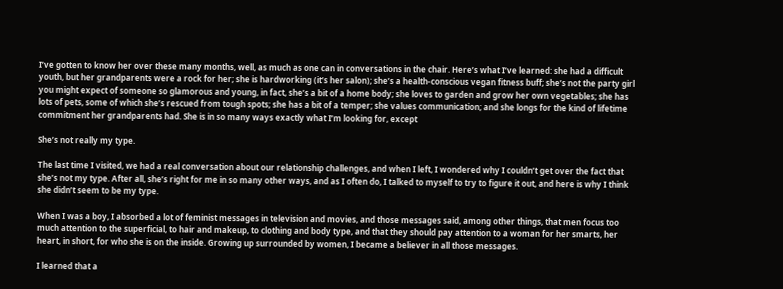I’ve gotten to know her over these many months, well, as much as one can in conversations in the chair. Here’s what I’ve learned: she had a difficult youth, but her grandparents were a rock for her; she is hardworking (it’s her salon); she’s a health-conscious vegan fitness buff; she’s not the party girl you might expect of someone so glamorous and young, in fact, she’s a bit of a home body; she loves to garden and grow her own vegetables; she has lots of pets, some of which she’s rescued from tough spots; she has a bit of a temper; she values communication; and she longs for the kind of lifetime commitment her grandparents had. She is in so many ways exactly what I’m looking for, except

She’s not really my type.

The last time I visited, we had a real conversation about our relationship challenges, and when I left, I wondered why I couldn’t get over the fact that she’s not my type. After all, she’s right for me in so many other ways, and as I often do, I talked to myself to try to figure it out, and here is why I think she didn’t seem to be my type.

When I was a boy, I absorbed a lot of feminist messages in television and movies, and those messages said, among other things, that men focus too much attention to the superficial, to hair and makeup, to clothing and body type, and that they should pay attention to a woman for her smarts, her heart, in short, for who she is on the inside. Growing up surrounded by women, I became a believer in all those messages.

I learned that a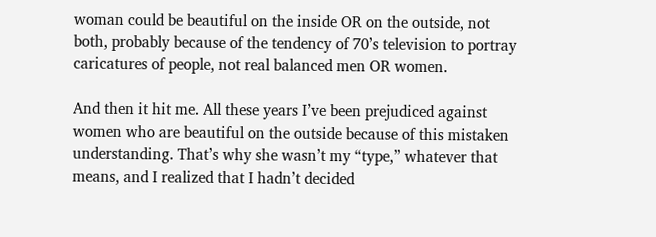woman could be beautiful on the inside OR on the outside, not both, probably because of the tendency of 70’s television to portray caricatures of people, not real balanced men OR women.

And then it hit me. All these years I’ve been prejudiced against women who are beautiful on the outside because of this mistaken understanding. That’s why she wasn’t my “type,” whatever that means, and I realized that I hadn’t decided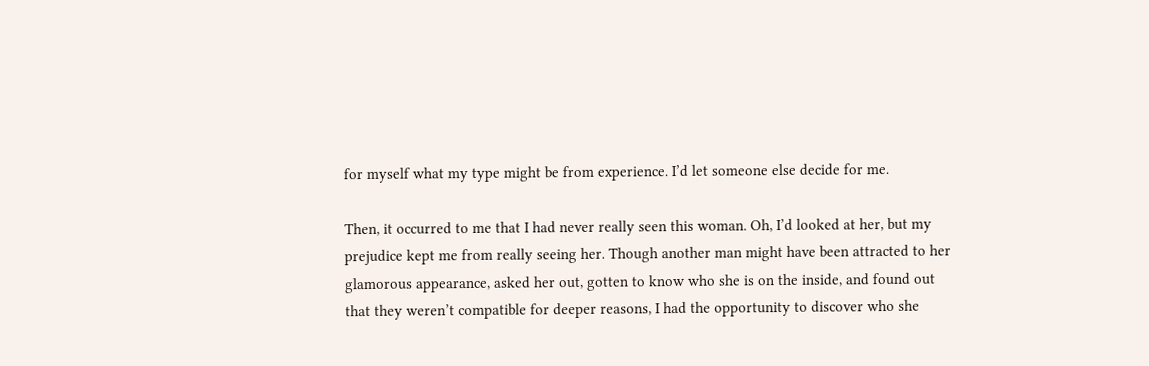for myself what my type might be from experience. I’d let someone else decide for me.

Then, it occurred to me that I had never really seen this woman. Oh, I’d looked at her, but my prejudice kept me from really seeing her. Though another man might have been attracted to her glamorous appearance, asked her out, gotten to know who she is on the inside, and found out that they weren’t compatible for deeper reasons, I had the opportunity to discover who she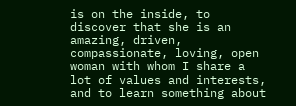is on the inside, to discover that she is an amazing, driven, compassionate, loving, open woman with whom I share a lot of values and interests, and to learn something about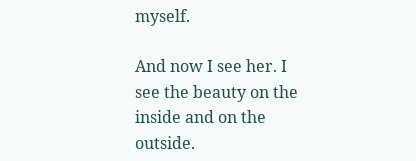myself.

And now I see her. I see the beauty on the inside and on the outside.